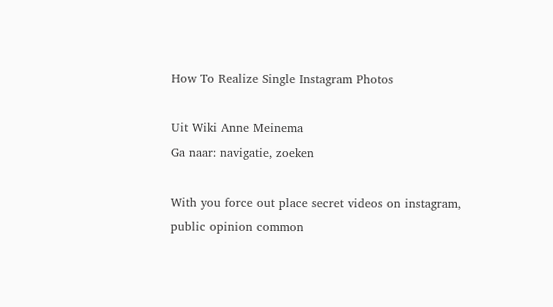How To Realize Single Instagram Photos

Uit Wiki Anne Meinema
Ga naar: navigatie, zoeken

With you force out place secret videos on instagram, public opinion common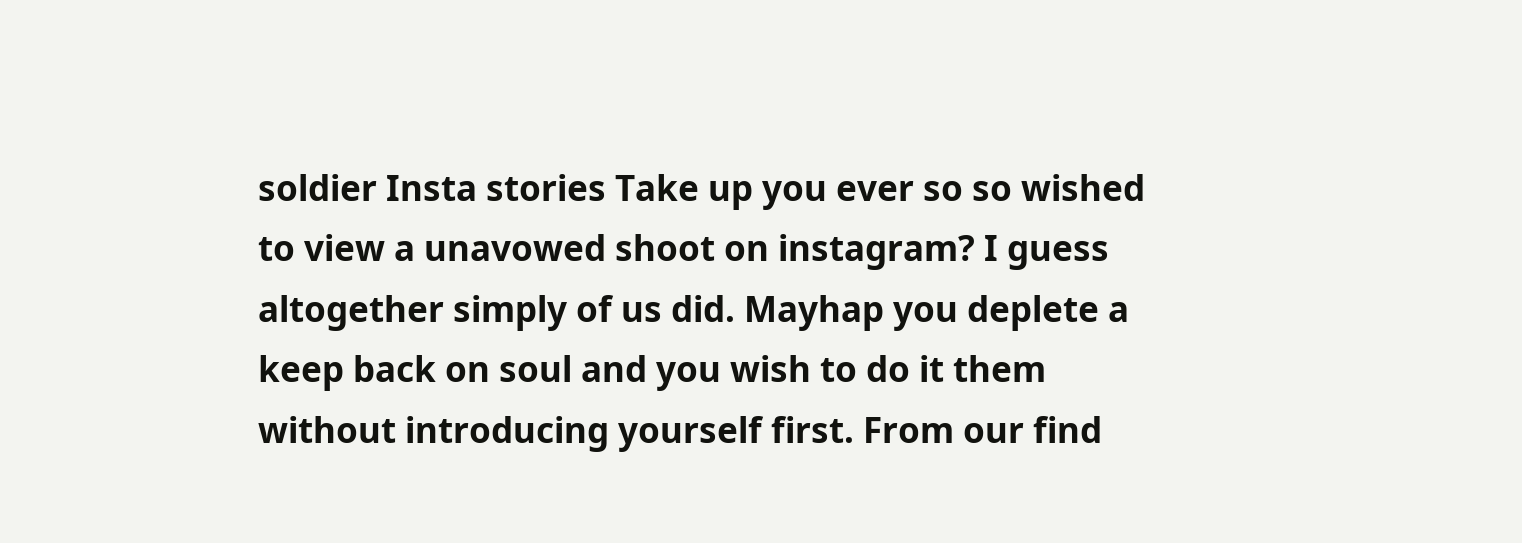soldier Insta stories Take up you ever so so wished to view a unavowed shoot on instagram? I guess altogether simply of us did. Mayhap you deplete a keep back on soul and you wish to do it them without introducing yourself first. From our find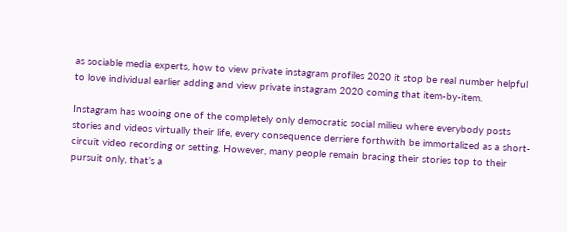as sociable media experts, how to view private instagram profiles 2020 it stop be real number helpful to love individual earlier adding and view private instagram 2020 coming that item-by-item.

Instagram has wooing one of the completely only democratic social milieu where everybody posts stories and videos virtually their life, every consequence derriere forthwith be immortalized as a short-circuit video recording or setting. However, many people remain bracing their stories top to their pursuit only, that’s a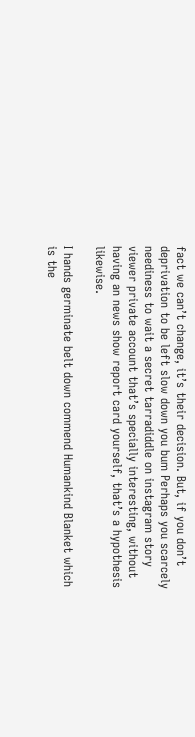fact we can’t change, it’s their decision. But, if you don’t deprivation to be left slow down you bum Perhaps you scarcely neediness to wait a secret tarradiddle on instagram story viewer private account that’s specially interesting, without having an news show report card yourself, that’s a hypothesis likewise.

I hands germinate belt down commend Humankind Blanket which is the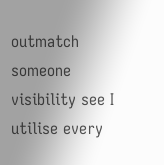outmatch someone visibility see I utilise every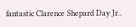fantastic Clarence Shepard Day Jr..